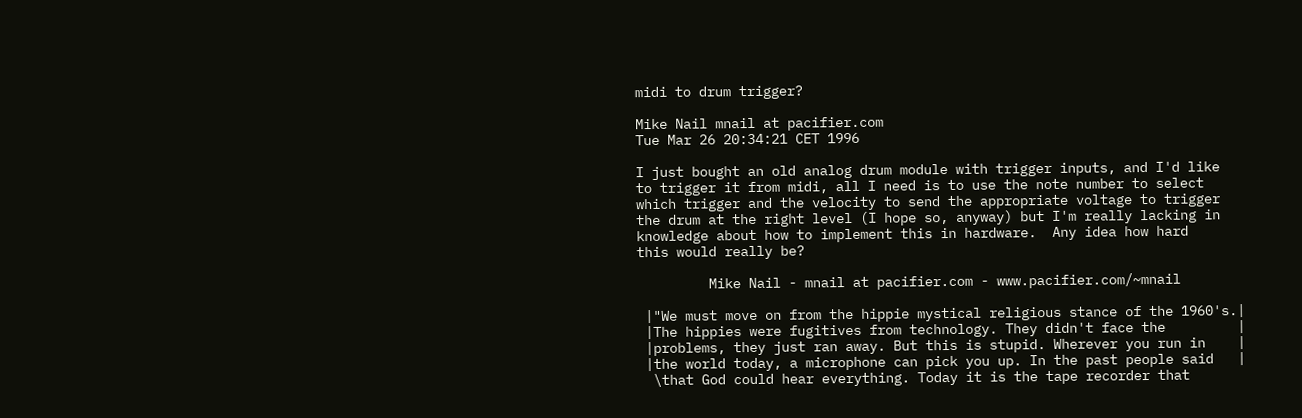midi to drum trigger?

Mike Nail mnail at pacifier.com
Tue Mar 26 20:34:21 CET 1996

I just bought an old analog drum module with trigger inputs, and I'd like
to trigger it from midi, all I need is to use the note number to select
which trigger and the velocity to send the appropriate voltage to trigger
the drum at the right level (I hope so, anyway) but I'm really lacking in
knowledge about how to implement this in hardware.  Any idea how hard
this would really be?

         Mike Nail - mnail at pacifier.com - www.pacifier.com/~mnail

 |"We must move on from the hippie mystical religious stance of the 1960's.|
 |The hippies were fugitives from technology. They didn't face the         |
 |problems, they just ran away. But this is stupid. Wherever you run in    |
 |the world today, a microphone can pick you up. In the past people said   |
  \that God could hear everything. Today it is the tape recorder that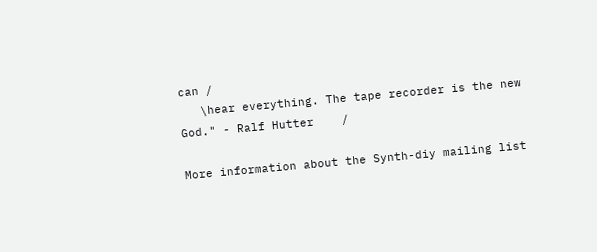can /
   \hear everything. The tape recorder is the new God." - Ralf Hutter    /

More information about the Synth-diy mailing list